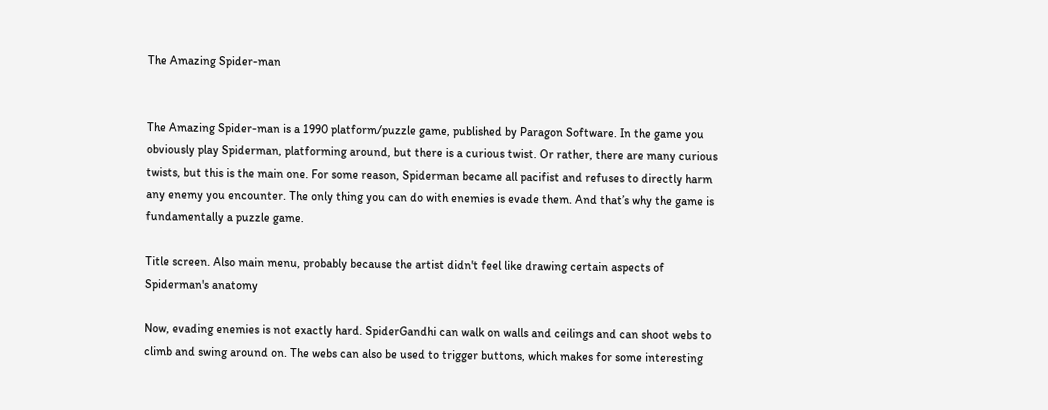The Amazing Spider-man


The Amazing Spider-man is a 1990 platform/puzzle game, published by Paragon Software. In the game you obviously play Spiderman, platforming around, but there is a curious twist. Or rather, there are many curious twists, but this is the main one. For some reason, Spiderman became all pacifist and refuses to directly harm any enemy you encounter. The only thing you can do with enemies is evade them. And that’s why the game is fundamentally a puzzle game.

Title screen. Also main menu, probably because the artist didn't feel like drawing certain aspects of Spiderman's anatomy

Now, evading enemies is not exactly hard. SpiderGandhi can walk on walls and ceilings and can shoot webs to climb and swing around on. The webs can also be used to trigger buttons, which makes for some interesting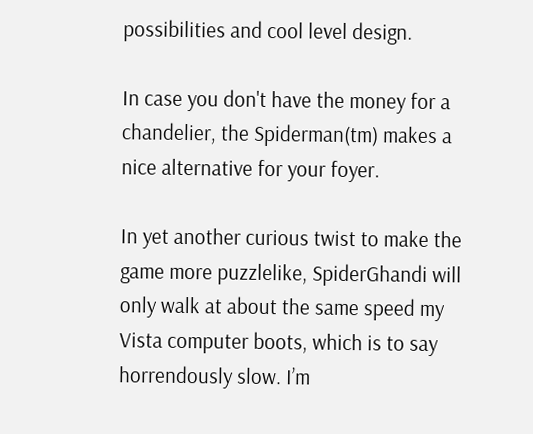possibilities and cool level design.

In case you don't have the money for a chandelier, the Spiderman(tm) makes a nice alternative for your foyer.

In yet another curious twist to make the game more puzzlelike, SpiderGhandi will only walk at about the same speed my Vista computer boots, which is to say horrendously slow. I’m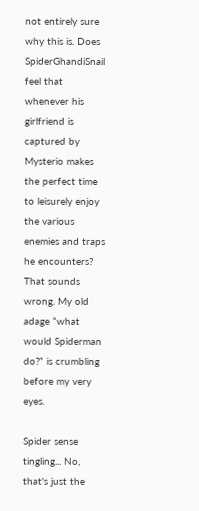not entirely sure why this is. Does SpiderGhandiSnail feel that whenever his girlfriend is captured by Mysterio makes the perfect time to leisurely enjoy the various enemies and traps he encounters? That sounds wrong. My old adage “what would Spiderman do?” is crumbling before my very eyes.

Spider sense tingling... No, that's just the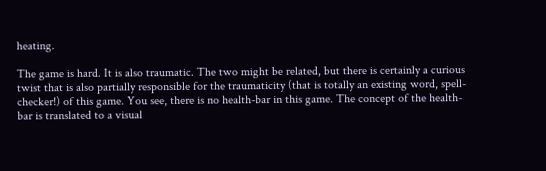heating.

The game is hard. It is also traumatic. The two might be related, but there is certainly a curious twist that is also partially responsible for the traumaticity (that is totally an existing word, spell-checker!) of this game. You see, there is no health-bar in this game. The concept of the health-bar is translated to a visual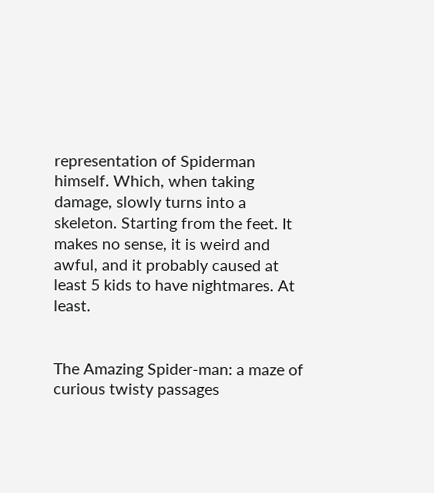representation of Spiderman himself. Which, when taking damage, slowly turns into a skeleton. Starting from the feet. It makes no sense, it is weird and awful, and it probably caused at least 5 kids to have nightmares. At least.


The Amazing Spider-man: a maze of curious twisty passages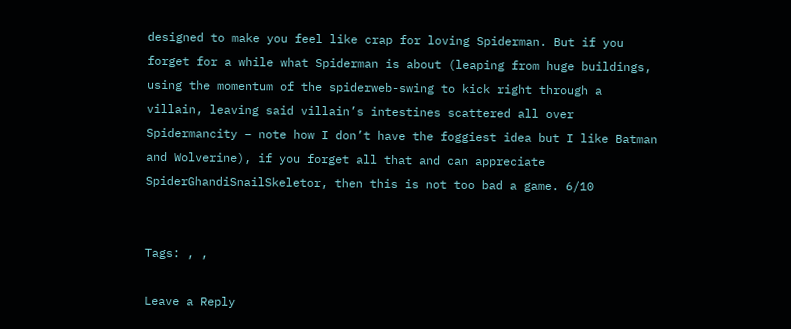designed to make you feel like crap for loving Spiderman. But if you forget for a while what Spiderman is about (leaping from huge buildings, using the momentum of the spiderweb-swing to kick right through a villain, leaving said villain’s intestines scattered all over Spidermancity – note how I don’t have the foggiest idea but I like Batman and Wolverine), if you forget all that and can appreciate SpiderGhandiSnailSkeletor, then this is not too bad a game. 6/10


Tags: , ,

Leave a Reply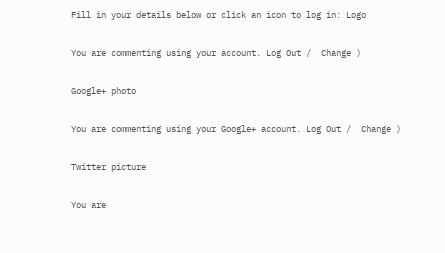Fill in your details below or click an icon to log in: Logo

You are commenting using your account. Log Out /  Change )

Google+ photo

You are commenting using your Google+ account. Log Out /  Change )

Twitter picture

You are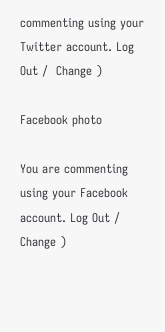commenting using your Twitter account. Log Out /  Change )

Facebook photo

You are commenting using your Facebook account. Log Out /  Change )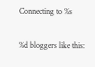Connecting to %s

%d bloggers like this: